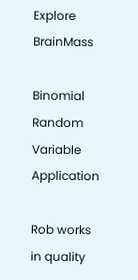Explore BrainMass

Binomial Random Variable Application

Rob works in quality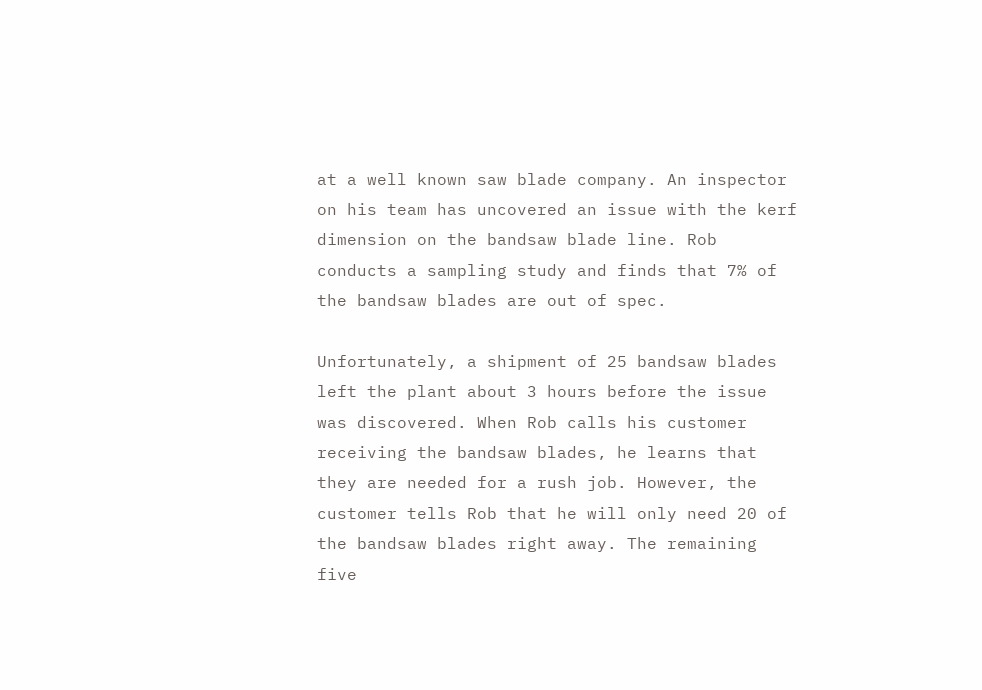at a well known saw blade company. An inspector on his team has uncovered an issue with the kerf dimension on the bandsaw blade line. Rob conducts a sampling study and finds that 7% of the bandsaw blades are out of spec.

Unfortunately, a shipment of 25 bandsaw blades left the plant about 3 hours before the issue was discovered. When Rob calls his customer receiving the bandsaw blades, he learns that they are needed for a rush job. However, the customer tells Rob that he will only need 20 of the bandsaw blades right away. The remaining five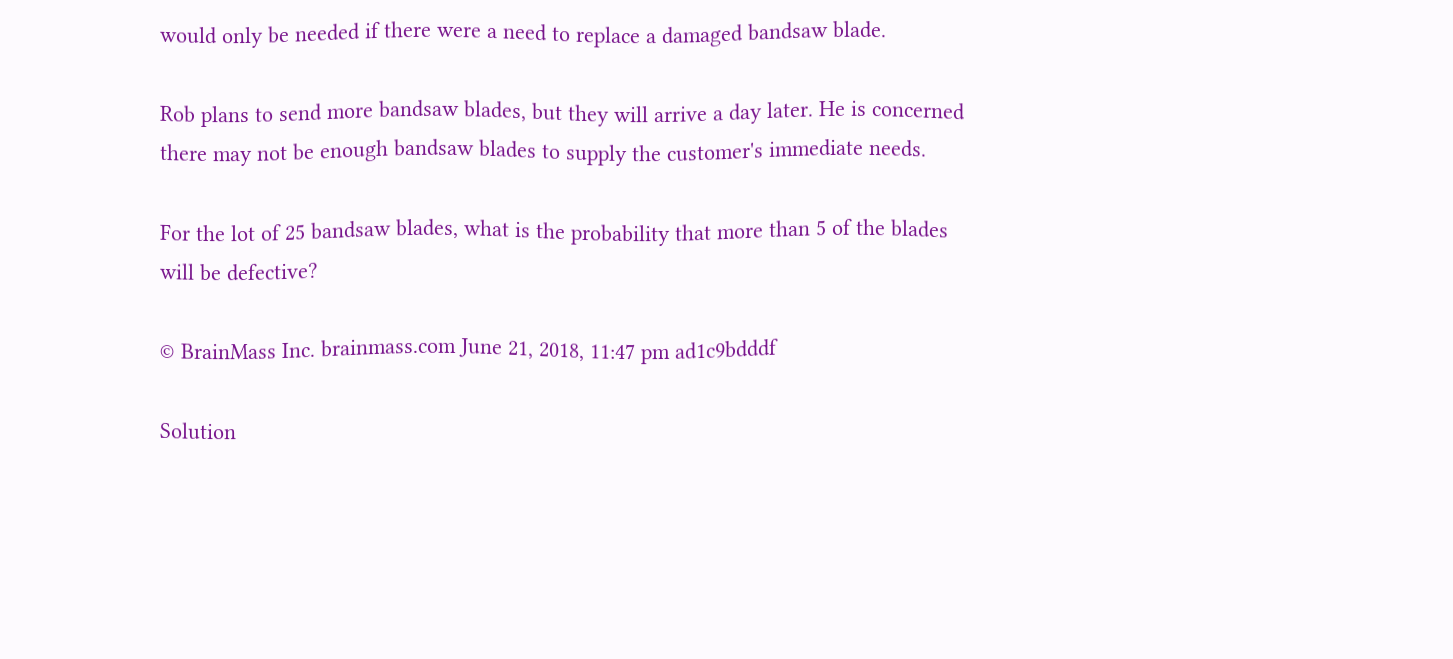would only be needed if there were a need to replace a damaged bandsaw blade.

Rob plans to send more bandsaw blades, but they will arrive a day later. He is concerned there may not be enough bandsaw blades to supply the customer's immediate needs.

For the lot of 25 bandsaw blades, what is the probability that more than 5 of the blades will be defective?

© BrainMass Inc. brainmass.com June 21, 2018, 11:47 pm ad1c9bdddf

Solution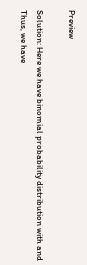Preview

Solution: Here we have binomial probability distribution with and
Thus, we have